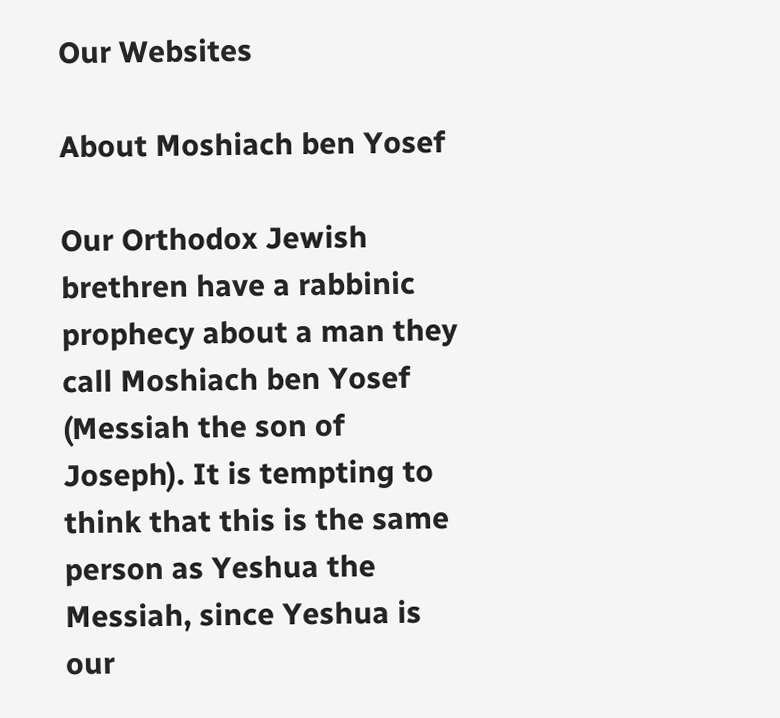Our Websites

About Moshiach ben Yosef

Our Orthodox Jewish brethren have a rabbinic prophecy about a man they call Moshiach ben Yosef (Messiah the son of Joseph). It is tempting to think that this is the same person as Yeshua the Messiah, since Yeshua is our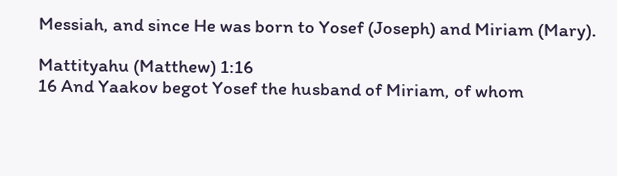Messiah, and since He was born to Yosef (Joseph) and Miriam (Mary).

Mattityahu (Matthew) 1:16
16 And Yaakov begot Yosef the husband of Miriam, of whom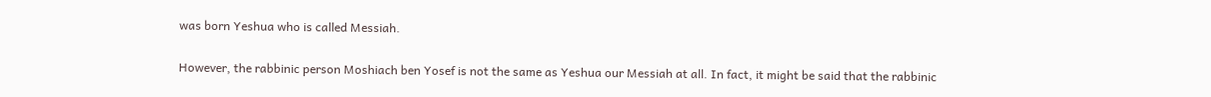was born Yeshua who is called Messiah.

However, the rabbinic person Moshiach ben Yosef is not the same as Yeshua our Messiah at all. In fact, it might be said that the rabbinic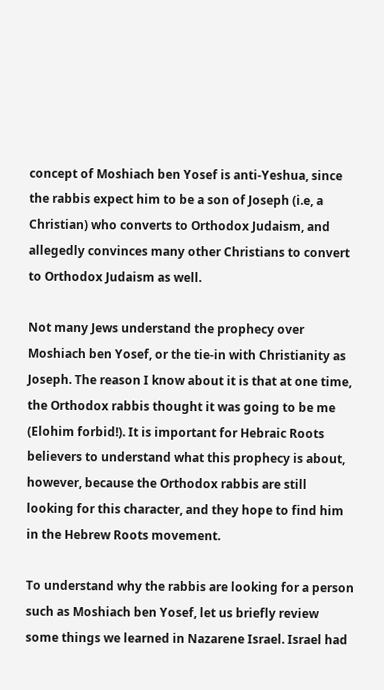concept of Moshiach ben Yosef is anti-Yeshua, since the rabbis expect him to be a son of Joseph (i.e, a Christian) who converts to Orthodox Judaism, and allegedly convinces many other Christians to convert to Orthodox Judaism as well.

Not many Jews understand the prophecy over Moshiach ben Yosef, or the tie-in with Christianity as Joseph. The reason I know about it is that at one time, the Orthodox rabbis thought it was going to be me (Elohim forbid!). It is important for Hebraic Roots believers to understand what this prophecy is about, however, because the Orthodox rabbis are still looking for this character, and they hope to find him in the Hebrew Roots movement.

To understand why the rabbis are looking for a person such as Moshiach ben Yosef, let us briefly review some things we learned in Nazarene Israel. Israel had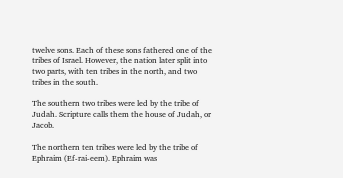twelve sons. Each of these sons fathered one of the tribes of Israel. However, the nation later split into two parts, with ten tribes in the north, and two tribes in the south.

The southern two tribes were led by the tribe of Judah. Scripture calls them the house of Judah, or Jacob.

The northern ten tribes were led by the tribe of Ephraim (Ef-rai-eem). Ephraim was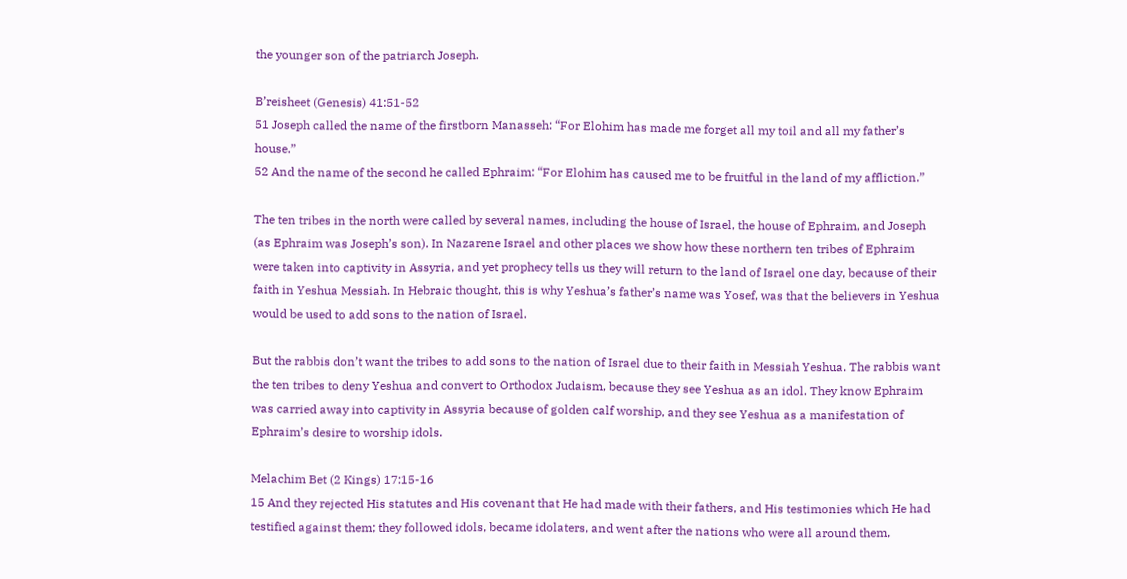the younger son of the patriarch Joseph.

B’reisheet (Genesis) 41:51-52
51 Joseph called the name of the firstborn Manasseh: “For Elohim has made me forget all my toil and all my father’s house.”
52 And the name of the second he called Ephraim: “For Elohim has caused me to be fruitful in the land of my affliction.”

The ten tribes in the north were called by several names, including the house of Israel, the house of Ephraim, and Joseph (as Ephraim was Joseph’s son). In Nazarene Israel and other places we show how these northern ten tribes of Ephraim were taken into captivity in Assyria, and yet prophecy tells us they will return to the land of Israel one day, because of their faith in Yeshua Messiah. In Hebraic thought, this is why Yeshua’s father’s name was Yosef, was that the believers in Yeshua would be used to add sons to the nation of Israel.

But the rabbis don’t want the tribes to add sons to the nation of Israel due to their faith in Messiah Yeshua. The rabbis want the ten tribes to deny Yeshua and convert to Orthodox Judaism, because they see Yeshua as an idol. They know Ephraim was carried away into captivity in Assyria because of golden calf worship, and they see Yeshua as a manifestation of Ephraim’s desire to worship idols.

Melachim Bet (2 Kings) 17:15-16
15 And they rejected His statutes and His covenant that He had made with their fathers, and His testimonies which He had testified against them; they followed idols, became idolaters, and went after the nations who were all around them,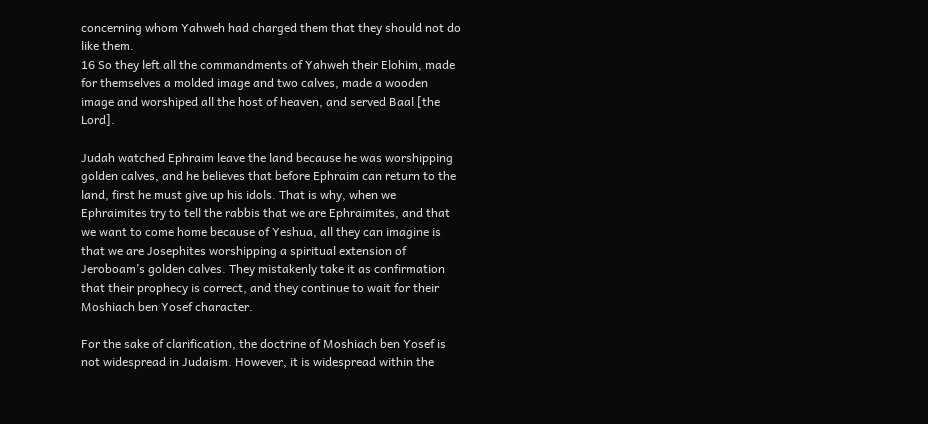concerning whom Yahweh had charged them that they should not do like them.
16 So they left all the commandments of Yahweh their Elohim, made for themselves a molded image and two calves, made a wooden image and worshiped all the host of heaven, and served Baal [the Lord].

Judah watched Ephraim leave the land because he was worshipping golden calves, and he believes that before Ephraim can return to the land, first he must give up his idols. That is why, when we Ephraimites try to tell the rabbis that we are Ephraimites, and that we want to come home because of Yeshua, all they can imagine is that we are Josephites worshipping a spiritual extension of Jeroboam’s golden calves. They mistakenly take it as confirmation that their prophecy is correct, and they continue to wait for their Moshiach ben Yosef character.

For the sake of clarification, the doctrine of Moshiach ben Yosef is not widespread in Judaism. However, it is widespread within the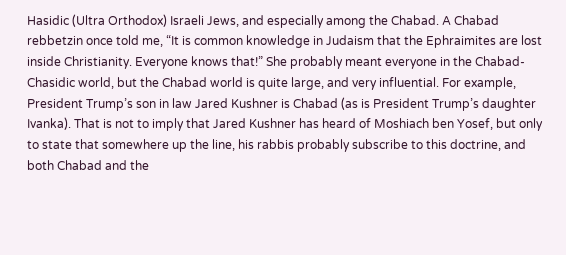Hasidic (Ultra Orthodox) Israeli Jews, and especially among the Chabad. A Chabad rebbetzin once told me, “It is common knowledge in Judaism that the Ephraimites are lost inside Christianity. Everyone knows that!” She probably meant everyone in the Chabad-Chasidic world, but the Chabad world is quite large, and very influential. For example, President Trump’s son in law Jared Kushner is Chabad (as is President Trump’s daughter Ivanka). That is not to imply that Jared Kushner has heard of Moshiach ben Yosef, but only to state that somewhere up the line, his rabbis probably subscribe to this doctrine, and both Chabad and the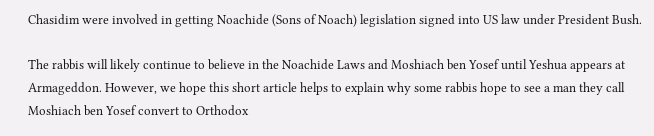Chasidim were involved in getting Noachide (Sons of Noach) legislation signed into US law under President Bush.

The rabbis will likely continue to believe in the Noachide Laws and Moshiach ben Yosef until Yeshua appears at Armageddon. However, we hope this short article helps to explain why some rabbis hope to see a man they call Moshiach ben Yosef convert to Orthodox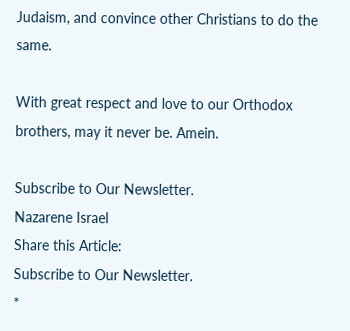Judaism, and convince other Christians to do the same.

With great respect and love to our Orthodox brothers, may it never be. Amein.

Subscribe to Our Newsletter.
Nazarene Israel
Share this Article:
Subscribe to Our Newsletter.
*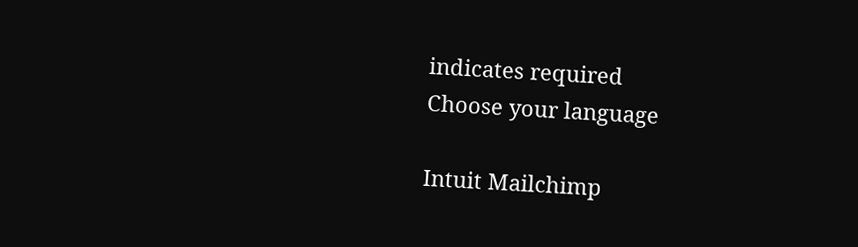indicates required
Choose your language

Intuit Mailchimp